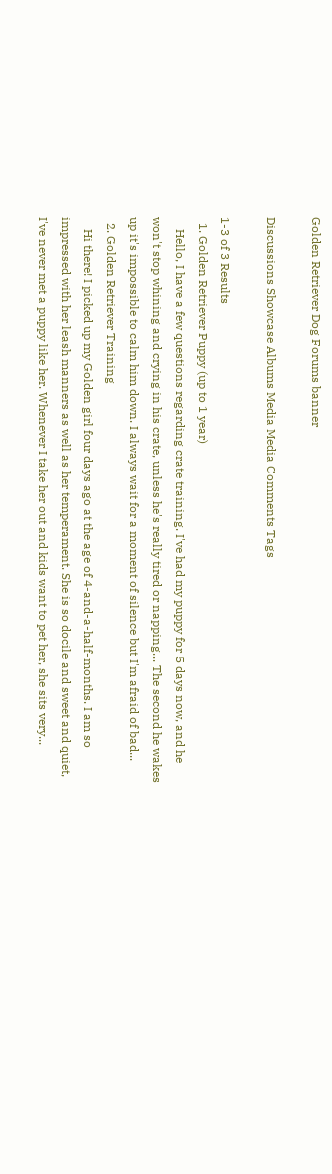Golden Retriever Dog Forums banner

Discussions Showcase Albums Media Media Comments Tags

1-3 of 3 Results
  1. Golden Retriever Puppy (up to 1 year)
    Hello, I have a few questions regarding crate training. I've had my puppy for 5 days now, and he won't stop whining and crying in his crate, unless he's really tired or napping... The second he wakes up it's impossible to calm him down. I always wait for a moment of silence but I'm afraid of bad...
  2. Golden Retriever Training
    Hi there! I picked up my Golden girl four days ago at the age of 4-and-a-half-months. I am so impressed with her leash manners as well as her temperament. She is so docile and sweet and quiet, I've never met a puppy like her. Whenever I take her out and kids want to pet her, she sits very...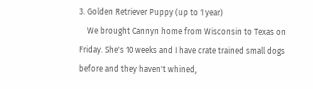3. Golden Retriever Puppy (up to 1 year)
    We brought Cannyn home from Wisconsin to Texas on Friday. She's 10 weeks and I have crate trained small dogs before and they haven't whined,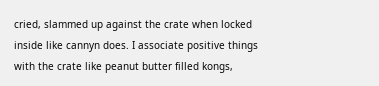cried, slammed up against the crate when locked inside like cannyn does. I associate positive things with the crate like peanut butter filled kongs,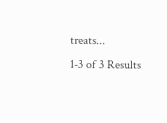treats...
1-3 of 3 Results